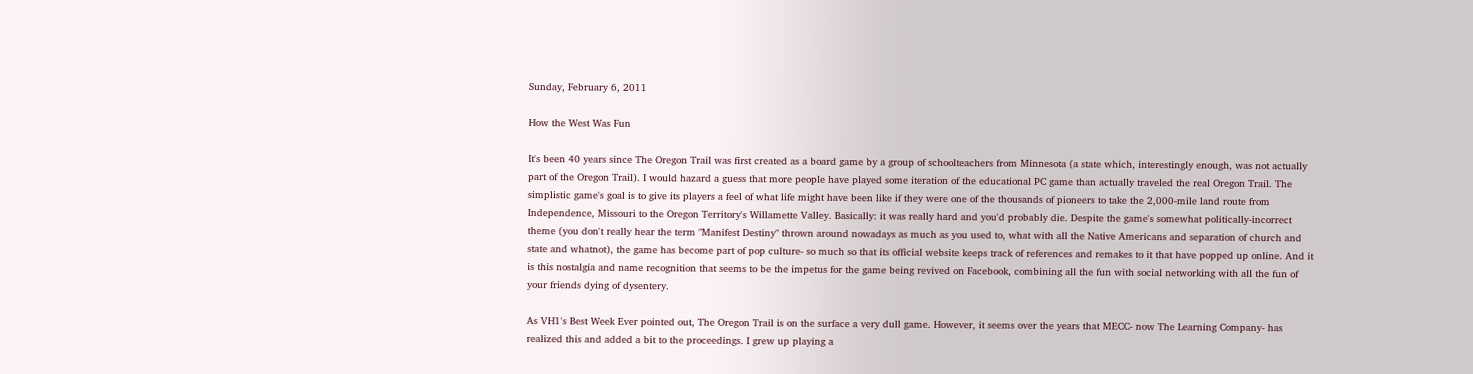Sunday, February 6, 2011

How the West Was Fun

It's been 40 years since The Oregon Trail was first created as a board game by a group of schoolteachers from Minnesota (a state which, interestingly enough, was not actually part of the Oregon Trail). I would hazard a guess that more people have played some iteration of the educational PC game than actually traveled the real Oregon Trail. The simplistic game's goal is to give its players a feel of what life might have been like if they were one of the thousands of pioneers to take the 2,000-mile land route from Independence, Missouri to the Oregon Territory's Willamette Valley. Basically: it was really hard and you'd probably die. Despite the game's somewhat politically-incorrect theme (you don't really hear the term "Manifest Destiny" thrown around nowadays as much as you used to, what with all the Native Americans and separation of church and state and whatnot), the game has become part of pop culture- so much so that its official website keeps track of references and remakes to it that have popped up online. And it is this nostalgia and name recognition that seems to be the impetus for the game being revived on Facebook, combining all the fun with social networking with all the fun of your friends dying of dysentery.

As VH1's Best Week Ever pointed out, The Oregon Trail is on the surface a very dull game. However, it seems over the years that MECC- now The Learning Company- has realized this and added a bit to the proceedings. I grew up playing a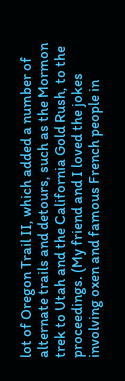lot of Oregon Trail II, which added a number of alternate trails and detours, such as the Mormon trek to Utah and the California Gold Rush, to the proceedings. (My friend and I loved the jokes involving oxen and famous French people in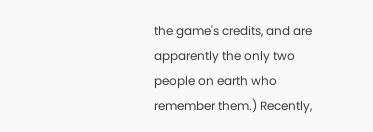the game's credits, and are apparently the only two people on earth who remember them.) Recently,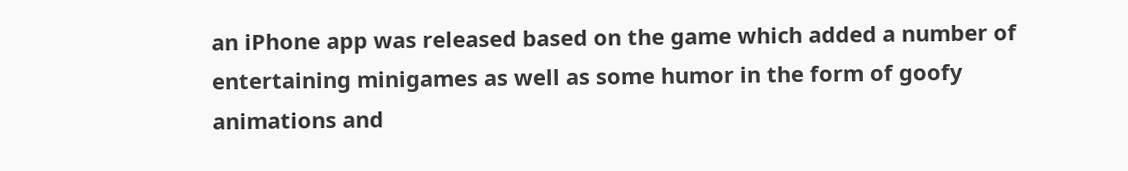an iPhone app was released based on the game which added a number of entertaining minigames as well as some humor in the form of goofy animations and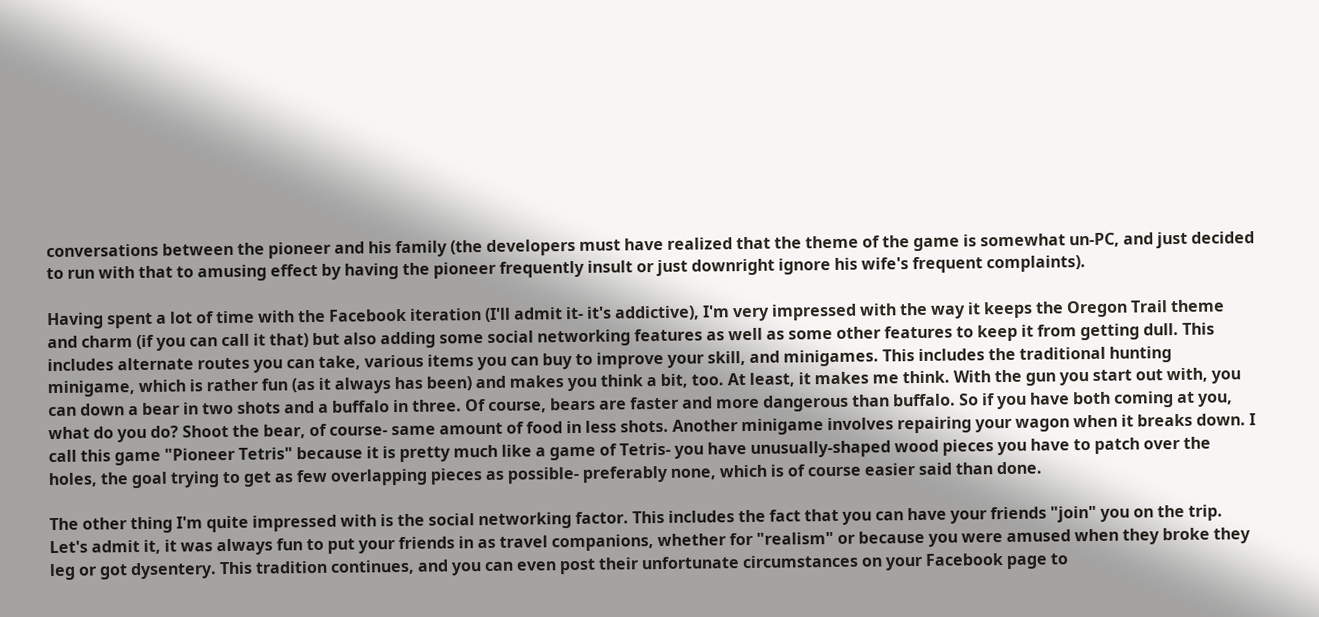conversations between the pioneer and his family (the developers must have realized that the theme of the game is somewhat un-PC, and just decided to run with that to amusing effect by having the pioneer frequently insult or just downright ignore his wife's frequent complaints).

Having spent a lot of time with the Facebook iteration (I'll admit it- it's addictive), I'm very impressed with the way it keeps the Oregon Trail theme and charm (if you can call it that) but also adding some social networking features as well as some other features to keep it from getting dull. This includes alternate routes you can take, various items you can buy to improve your skill, and minigames. This includes the traditional hunting minigame, which is rather fun (as it always has been) and makes you think a bit, too. At least, it makes me think. With the gun you start out with, you can down a bear in two shots and a buffalo in three. Of course, bears are faster and more dangerous than buffalo. So if you have both coming at you, what do you do? Shoot the bear, of course- same amount of food in less shots. Another minigame involves repairing your wagon when it breaks down. I call this game "Pioneer Tetris" because it is pretty much like a game of Tetris- you have unusually-shaped wood pieces you have to patch over the holes, the goal trying to get as few overlapping pieces as possible- preferably none, which is of course easier said than done.

The other thing I'm quite impressed with is the social networking factor. This includes the fact that you can have your friends "join" you on the trip. Let's admit it, it was always fun to put your friends in as travel companions, whether for "realism" or because you were amused when they broke they leg or got dysentery. This tradition continues, and you can even post their unfortunate circumstances on your Facebook page to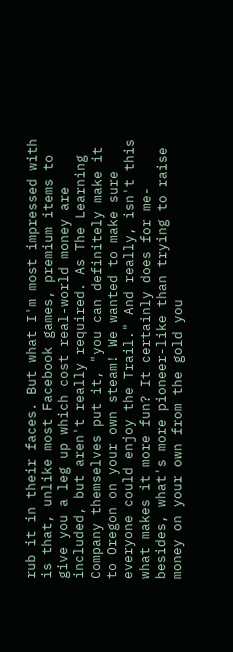rub it in their faces. But what I'm most impressed with is that, unlike most Facebook games, premium items to give you a leg up which cost real-world money are included, but aren't really required. As The Learning Company themselves put it, "you can definitely make it to Oregon on your own steam! We wanted to make sure everyone could enjoy the Trail." And really, isn't this what makes it more fun? It certainly does for me- besides, what's more pioneer-like than trying to raise money on your own from the gold you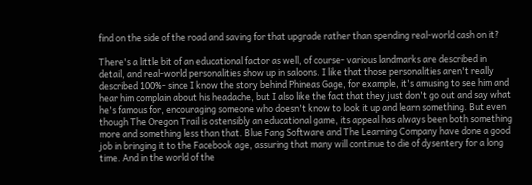find on the side of the road and saving for that upgrade rather than spending real-world cash on it?

There's a little bit of an educational factor as well, of course- various landmarks are described in detail, and real-world personalities show up in saloons. I like that those personalities aren't really described 100%- since I know the story behind Phineas Gage, for example, it's amusing to see him and hear him complain about his headache, but I also like the fact that they just don't go out and say what he's famous for, encouraging someone who doesn't know to look it up and learn something. But even though The Oregon Trail is ostensibly an educational game, its appeal has always been both something more and something less than that. Blue Fang Software and The Learning Company have done a good job in bringing it to the Facebook age, assuring that many will continue to die of dysentery for a long time. And in the world of the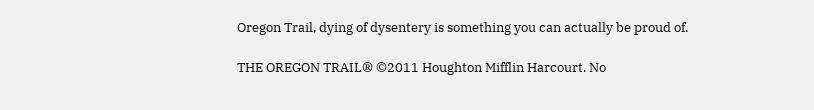Oregon Trail, dying of dysentery is something you can actually be proud of.

THE OREGON TRAIL® ©2011 Houghton Mifflin Harcourt. No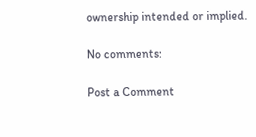ownership intended or implied.

No comments:

Post a Comment